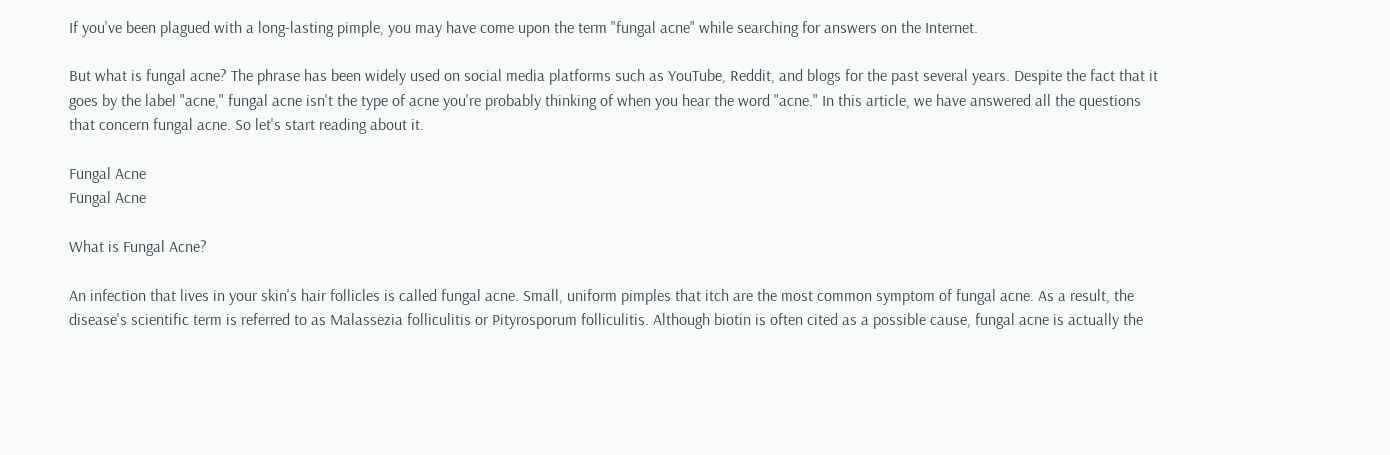If you've been plagued with a long-lasting pimple, you may have come upon the term "fungal acne" while searching for answers on the Internet.

But what is fungal acne? The phrase has been widely used on social media platforms such as YouTube, Reddit, and blogs for the past several years. Despite the fact that it goes by the label "acne," fungal acne isn't the type of acne you're probably thinking of when you hear the word "acne." In this article, we have answered all the questions that concern fungal acne. So let's start reading about it.

Fungal Acne
Fungal Acne

What is Fungal Acne?

An infection that lives in your skin's hair follicles is called fungal acne. Small, uniform pimples that itch are the most common symptom of fungal acne. As a result, the disease's scientific term is referred to as Malassezia folliculitis or Pityrosporum folliculitis. Although biotin is often cited as a possible cause, fungal acne is actually the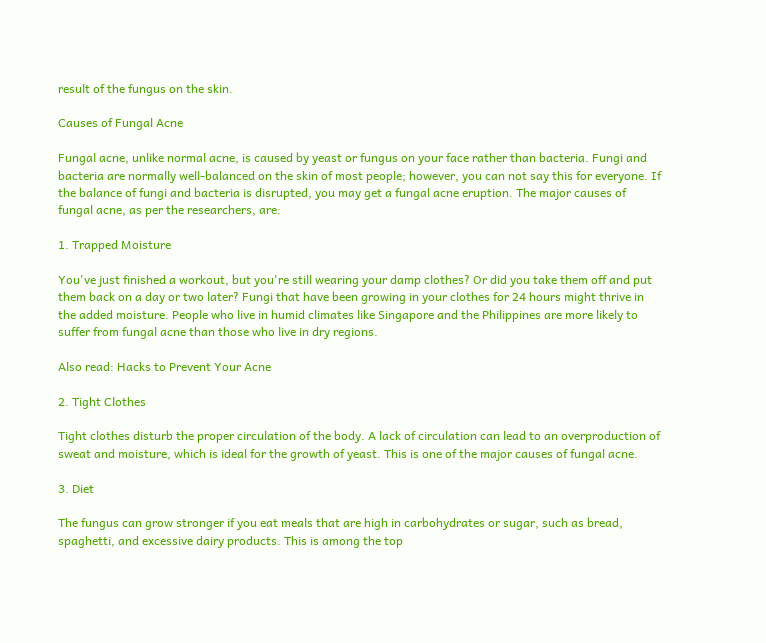result of the fungus on the skin.

Causes of Fungal Acne

Fungal acne, unlike normal acne, is caused by yeast or fungus on your face rather than bacteria. Fungi and bacteria are normally well-balanced on the skin of most people; however, you can not say this for everyone. If the balance of fungi and bacteria is disrupted, you may get a fungal acne eruption. The major causes of fungal acne, as per the researchers, are:

1. Trapped Moisture

You've just finished a workout, but you're still wearing your damp clothes? Or did you take them off and put them back on a day or two later? Fungi that have been growing in your clothes for 24 hours might thrive in the added moisture. People who live in humid climates like Singapore and the Philippines are more likely to suffer from fungal acne than those who live in dry regions.

Also read: Hacks to Prevent Your Acne

2. Tight Clothes

Tight clothes disturb the proper circulation of the body. A lack of circulation can lead to an overproduction of sweat and moisture, which is ideal for the growth of yeast. This is one of the major causes of fungal acne.

3. Diet

The fungus can grow stronger if you eat meals that are high in carbohydrates or sugar, such as bread, spaghetti, and excessive dairy products. This is among the top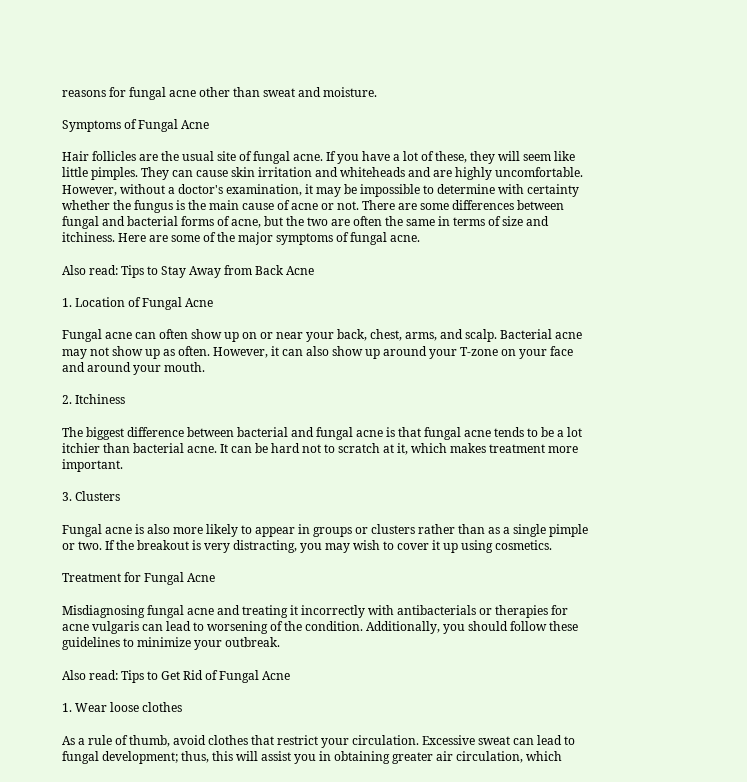reasons for fungal acne other than sweat and moisture.

Symptoms of Fungal Acne

Hair follicles are the usual site of fungal acne. If you have a lot of these, they will seem like little pimples. They can cause skin irritation and whiteheads and are highly uncomfortable. However, without a doctor's examination, it may be impossible to determine with certainty whether the fungus is the main cause of acne or not. There are some differences between fungal and bacterial forms of acne, but the two are often the same in terms of size and itchiness. Here are some of the major symptoms of fungal acne.

Also read: Tips to Stay Away from Back Acne

1. Location of Fungal Acne

Fungal acne can often show up on or near your back, chest, arms, and scalp. Bacterial acne may not show up as often. However, it can also show up around your T-zone on your face and around your mouth.

2. Itchiness

The biggest difference between bacterial and fungal acne is that fungal acne tends to be a lot itchier than bacterial acne. It can be hard not to scratch at it, which makes treatment more important.

3. Clusters

Fungal acne is also more likely to appear in groups or clusters rather than as a single pimple or two. If the breakout is very distracting, you may wish to cover it up using cosmetics.

Treatment for Fungal Acne

Misdiagnosing fungal acne and treating it incorrectly with antibacterials or therapies for acne vulgaris can lead to worsening of the condition. Additionally, you should follow these guidelines to minimize your outbreak.

Also read: Tips to Get Rid of Fungal Acne

1. Wear loose clothes

As a rule of thumb, avoid clothes that restrict your circulation. Excessive sweat can lead to fungal development; thus, this will assist you in obtaining greater air circulation, which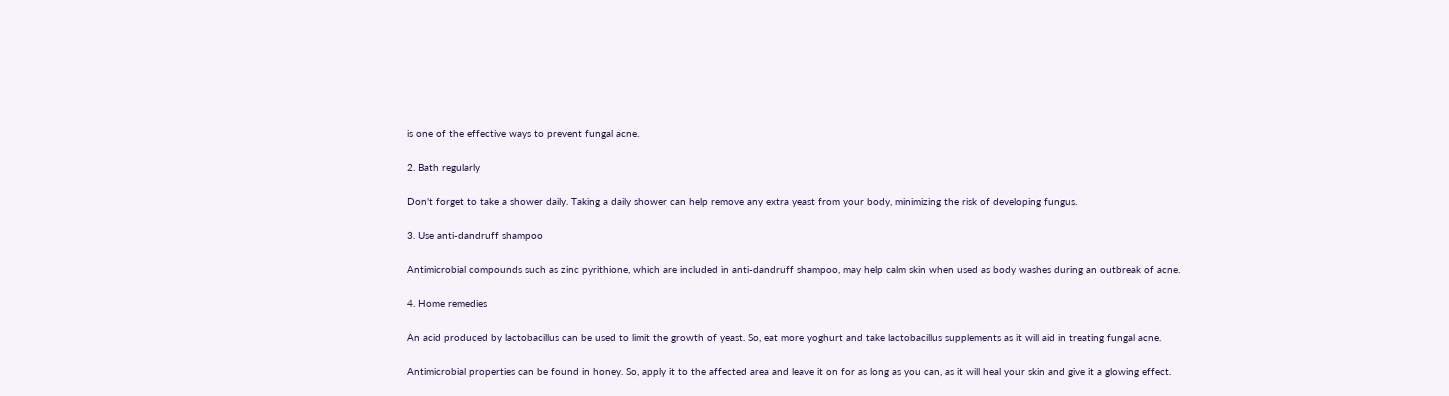is one of the effective ways to prevent fungal acne.

2. Bath regularly

Don't forget to take a shower daily. Taking a daily shower can help remove any extra yeast from your body, minimizing the risk of developing fungus.

3. Use anti-dandruff shampoo

Antimicrobial compounds such as zinc pyrithione, which are included in anti-dandruff shampoo, may help calm skin when used as body washes during an outbreak of acne.

4. Home remedies

An acid produced by lactobacillus can be used to limit the growth of yeast. So, eat more yoghurt and take lactobacillus supplements as it will aid in treating fungal acne.

Antimicrobial properties can be found in honey. So, apply it to the affected area and leave it on for as long as you can, as it will heal your skin and give it a glowing effect.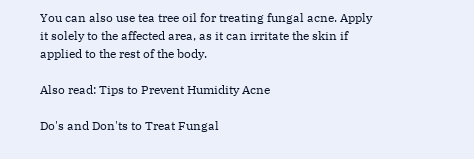You can also use tea tree oil for treating fungal acne. Apply it solely to the affected area, as it can irritate the skin if applied to the rest of the body.

Also read: Tips to Prevent Humidity Acne

Do's and Don'ts to Treat Fungal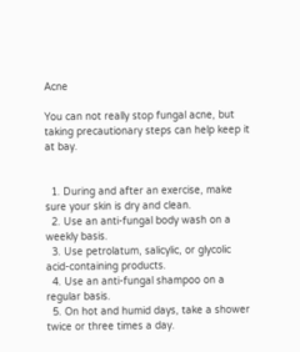Acne

You can not really stop fungal acne, but taking precautionary steps can help keep it at bay.


  1. During and after an exercise, make sure your skin is dry and clean.
  2. Use an anti-fungal body wash on a weekly basis.
  3. Use petrolatum, salicylic, or glycolic acid-containing products.
  4. Use an anti-fungal shampoo on a regular basis.
  5. On hot and humid days, take a shower twice or three times a day.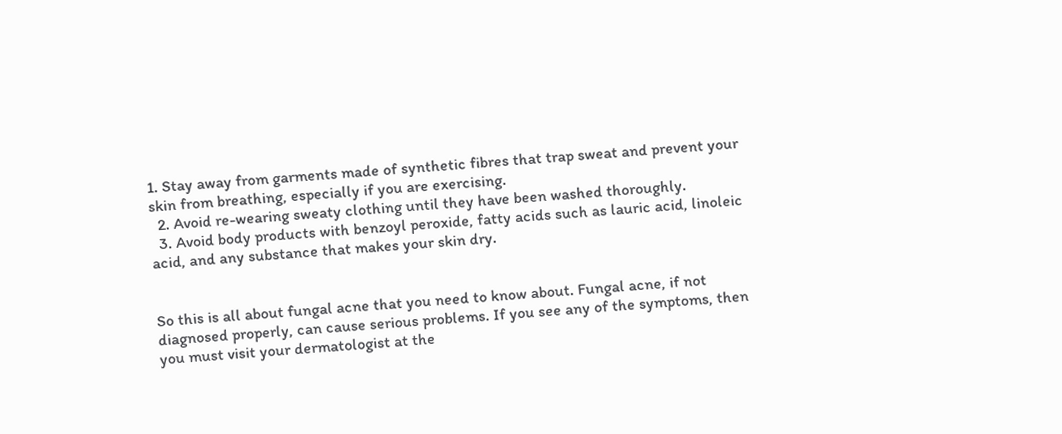1. Stay away from garments made of synthetic fibres that trap sweat and prevent your skin from breathing, especially if you are exercising.
  2. Avoid re-wearing sweaty clothing until they have been washed thoroughly.
  3. Avoid body products with benzoyl peroxide, fatty acids such as lauric acid, linoleic acid, and any substance that makes your skin dry.


So this is all about fungal acne that you need to know about. Fungal acne, if not diagnosed properly, can cause serious problems. If you see any of the symptoms, then you must visit your dermatologist at the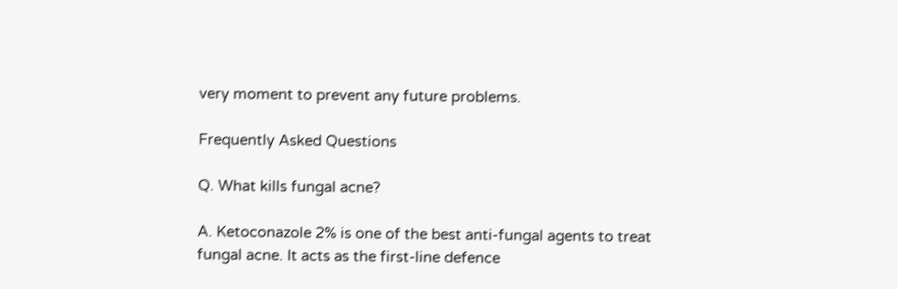very moment to prevent any future problems.

Frequently Asked Questions

Q. What kills fungal acne?

A. Ketoconazole 2% is one of the best anti-fungal agents to treat fungal acne. It acts as the first-line defence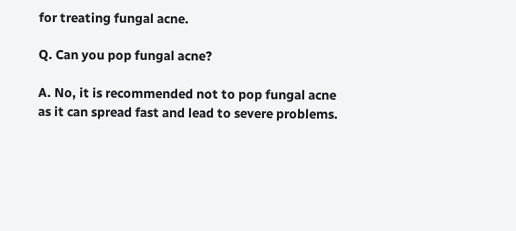for treating fungal acne.

Q. Can you pop fungal acne?

A. No, it is recommended not to pop fungal acne as it can spread fast and lead to severe problems.